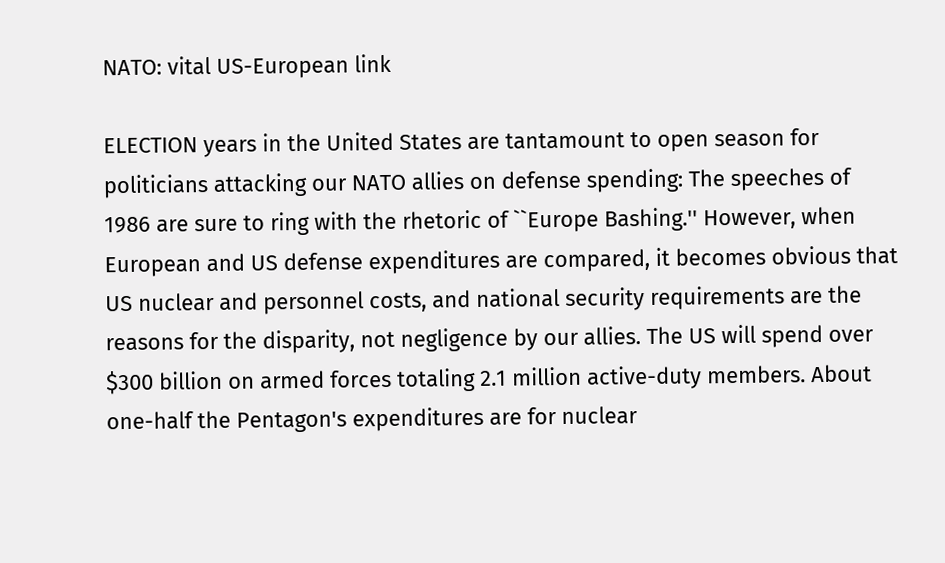NATO: vital US-European link

ELECTION years in the United States are tantamount to open season for politicians attacking our NATO allies on defense spending: The speeches of 1986 are sure to ring with the rhetoric of ``Europe Bashing.'' However, when European and US defense expenditures are compared, it becomes obvious that US nuclear and personnel costs, and national security requirements are the reasons for the disparity, not negligence by our allies. The US will spend over $300 billion on armed forces totaling 2.1 million active-duty members. About one-half the Pentagon's expenditures are for nuclear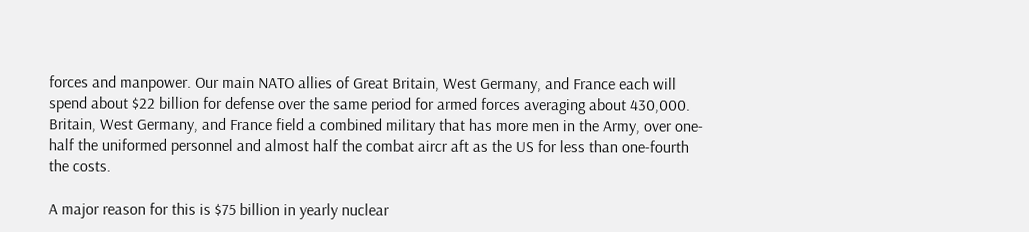forces and manpower. Our main NATO allies of Great Britain, West Germany, and France each will spend about $22 billion for defense over the same period for armed forces averaging about 430,000. Britain, West Germany, and France field a combined military that has more men in the Army, over one-half the uniformed personnel and almost half the combat aircr aft as the US for less than one-fourth the costs.

A major reason for this is $75 billion in yearly nuclear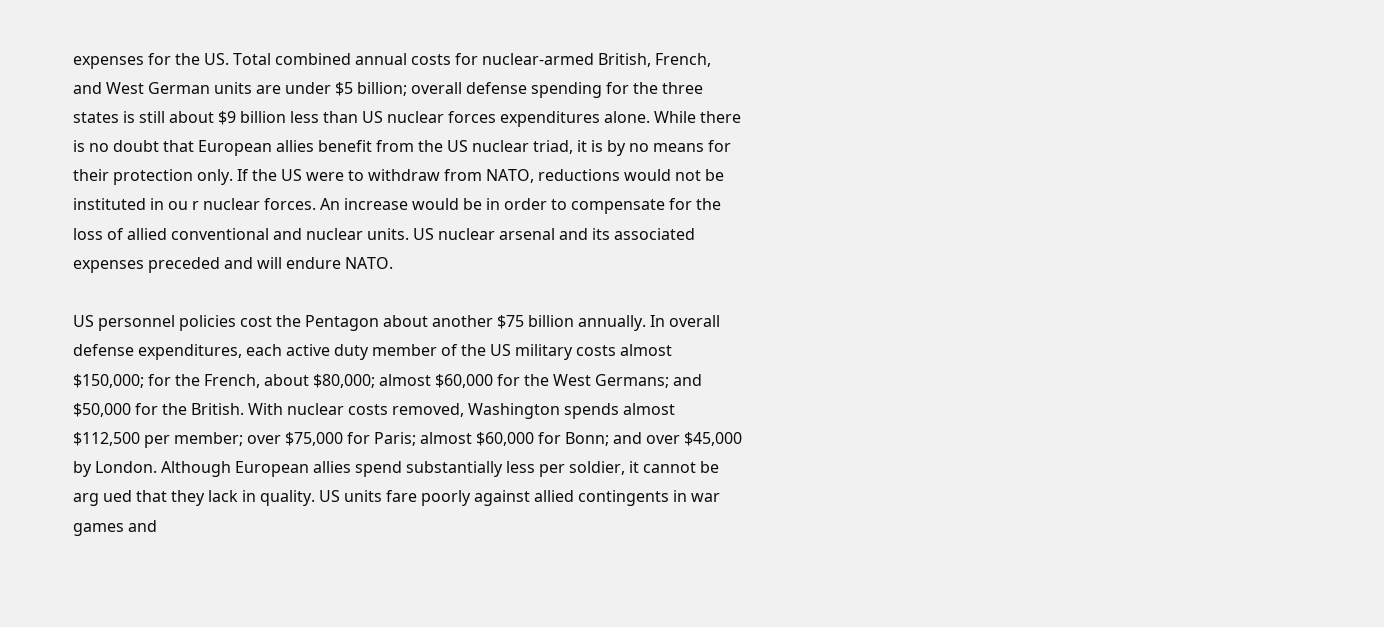expenses for the US. Total combined annual costs for nuclear-armed British, French, and West German units are under $5 billion; overall defense spending for the three states is still about $9 billion less than US nuclear forces expenditures alone. While there is no doubt that European allies benefit from the US nuclear triad, it is by no means for their protection only. If the US were to withdraw from NATO, reductions would not be instituted in ou r nuclear forces. An increase would be in order to compensate for the loss of allied conventional and nuclear units. US nuclear arsenal and its associated expenses preceded and will endure NATO.

US personnel policies cost the Pentagon about another $75 billion annually. In overall defense expenditures, each active duty member of the US military costs almost $150,000; for the French, about $80,000; almost $60,000 for the West Germans; and $50,000 for the British. With nuclear costs removed, Washington spends almost $112,500 per member; over $75,000 for Paris; almost $60,000 for Bonn; and over $45,000 by London. Although European allies spend substantially less per soldier, it cannot be arg ued that they lack in quality. US units fare poorly against allied contingents in war games and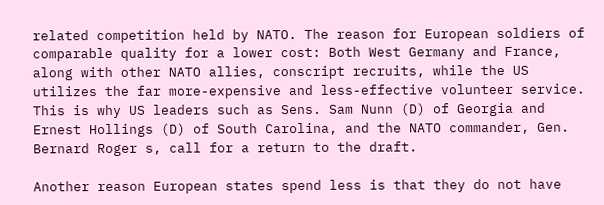related competition held by NATO. The reason for European soldiers of comparable quality for a lower cost: Both West Germany and France, along with other NATO allies, conscript recruits, while the US utilizes the far more-expensive and less-effective volunteer service. This is why US leaders such as Sens. Sam Nunn (D) of Georgia and Ernest Hollings (D) of South Carolina, and the NATO commander, Gen. Bernard Roger s, call for a return to the draft.

Another reason European states spend less is that they do not have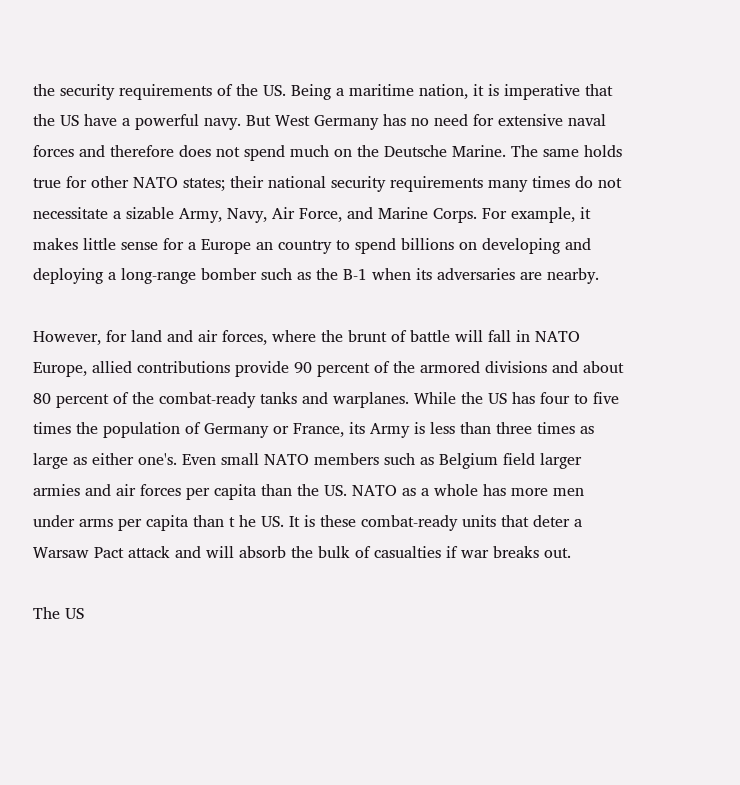the security requirements of the US. Being a maritime nation, it is imperative that the US have a powerful navy. But West Germany has no need for extensive naval forces and therefore does not spend much on the Deutsche Marine. The same holds true for other NATO states; their national security requirements many times do not necessitate a sizable Army, Navy, Air Force, and Marine Corps. For example, it makes little sense for a Europe an country to spend billions on developing and deploying a long-range bomber such as the B-1 when its adversaries are nearby.

However, for land and air forces, where the brunt of battle will fall in NATO Europe, allied contributions provide 90 percent of the armored divisions and about 80 percent of the combat-ready tanks and warplanes. While the US has four to five times the population of Germany or France, its Army is less than three times as large as either one's. Even small NATO members such as Belgium field larger armies and air forces per capita than the US. NATO as a whole has more men under arms per capita than t he US. It is these combat-ready units that deter a Warsaw Pact attack and will absorb the bulk of casualties if war breaks out.

The US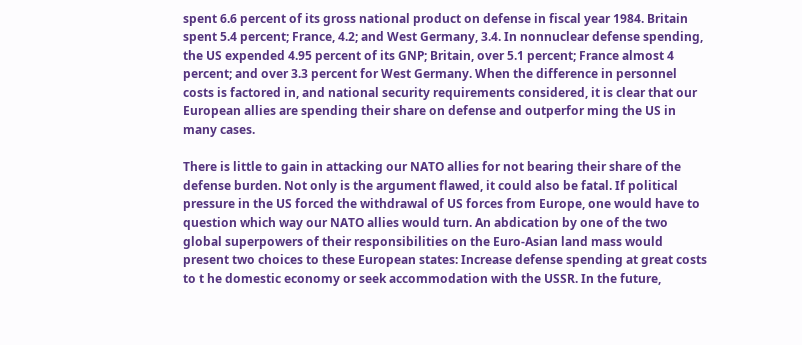spent 6.6 percent of its gross national product on defense in fiscal year 1984. Britain spent 5.4 percent; France, 4.2; and West Germany, 3.4. In nonnuclear defense spending, the US expended 4.95 percent of its GNP; Britain, over 5.1 percent; France almost 4 percent; and over 3.3 percent for West Germany. When the difference in personnel costs is factored in, and national security requirements considered, it is clear that our European allies are spending their share on defense and outperfor ming the US in many cases.

There is little to gain in attacking our NATO allies for not bearing their share of the defense burden. Not only is the argument flawed, it could also be fatal. If political pressure in the US forced the withdrawal of US forces from Europe, one would have to question which way our NATO allies would turn. An abdication by one of the two global superpowers of their responsibilities on the Euro-Asian land mass would present two choices to these European states: Increase defense spending at great costs to t he domestic economy or seek accommodation with the USSR. In the future,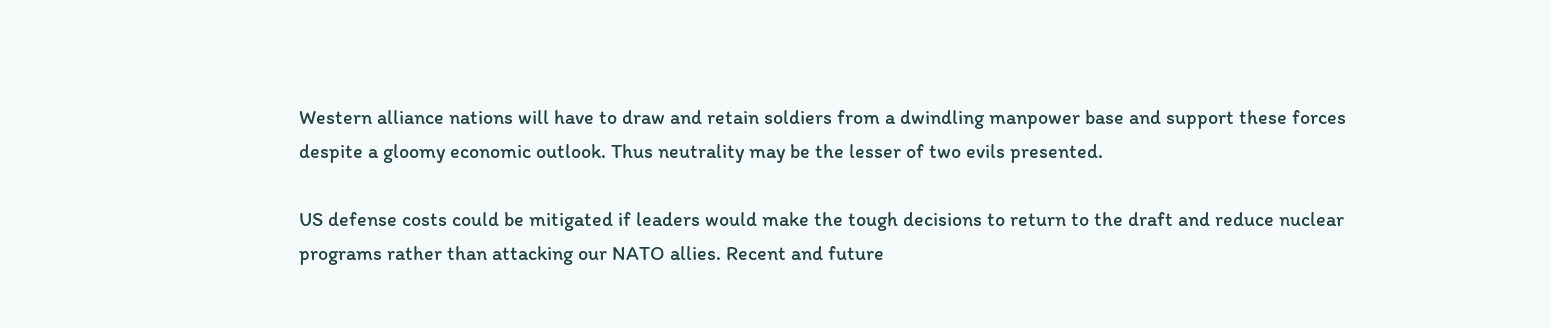Western alliance nations will have to draw and retain soldiers from a dwindling manpower base and support these forces despite a gloomy economic outlook. Thus neutrality may be the lesser of two evils presented.

US defense costs could be mitigated if leaders would make the tough decisions to return to the draft and reduce nuclear programs rather than attacking our NATO allies. Recent and future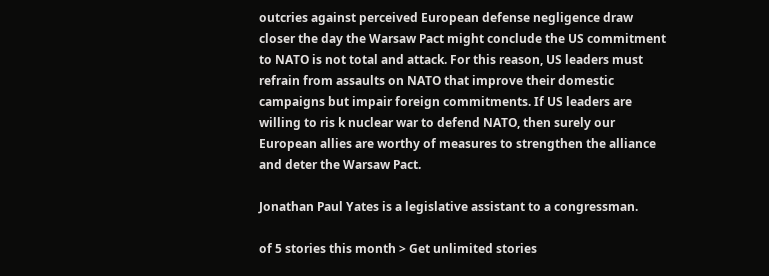outcries against perceived European defense negligence draw closer the day the Warsaw Pact might conclude the US commitment to NATO is not total and attack. For this reason, US leaders must refrain from assaults on NATO that improve their domestic campaigns but impair foreign commitments. If US leaders are willing to ris k nuclear war to defend NATO, then surely our European allies are worthy of measures to strengthen the alliance and deter the Warsaw Pact.

Jonathan Paul Yates is a legislative assistant to a congressman.

of 5 stories this month > Get unlimited stories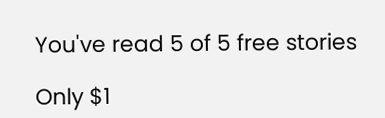You've read 5 of 5 free stories

Only $1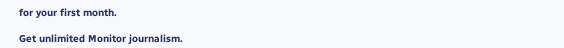for your first month.

Get unlimited Monitor journalism.